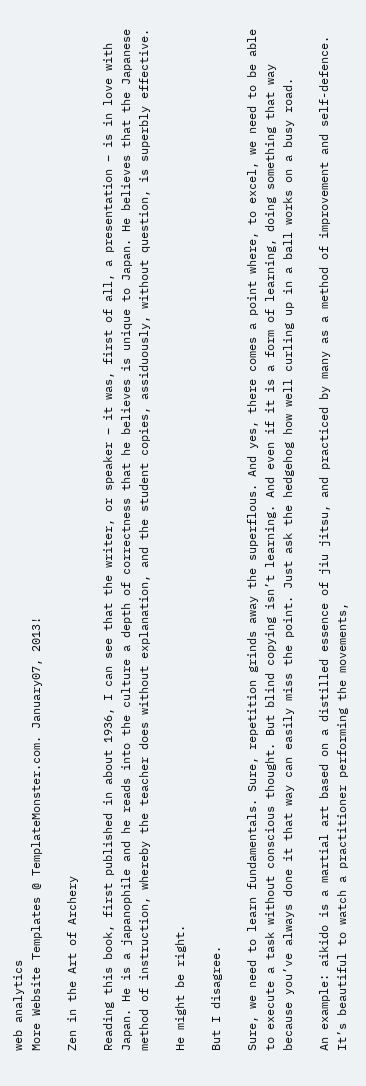web analytics
More Website Templates @ TemplateMonster.com. January07, 2013!

Zen in the Art of Archery

Reading this book, first published in about 1936, I can see that the writer, or speaker – it was, first of all, a presentation – is in love with Japan. He is a japanophile and he reads into the culture a depth of correctness that he believes is unique to Japan. He believes that the Japanese method of instruction, whereby the teacher does without explanation, and the student copies, assiduously, without question, is superbly effective.

He might be right.

But I disagree.

Sure, we need to learn fundamentals. Sure, repetition grinds away the superflous. And yes, there comes a point where, to excel, we need to be able to execute a task without conscious thought. But blind copying isn’t learning. And even if it is a form of learning, doing something that way because you’ve always done it that way can easily miss the point. Just ask the hedgehog how well curling up in a ball works on a busy road.

An example: aikido is a martial art based on a distilled essence of jiu jitsu, and practiced by many as a method of improvement and self-defence. It’s beautiful to watch a practitioner performing the movements,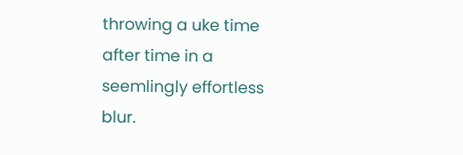throwing a uke time after time in a seemlingly effortless blur.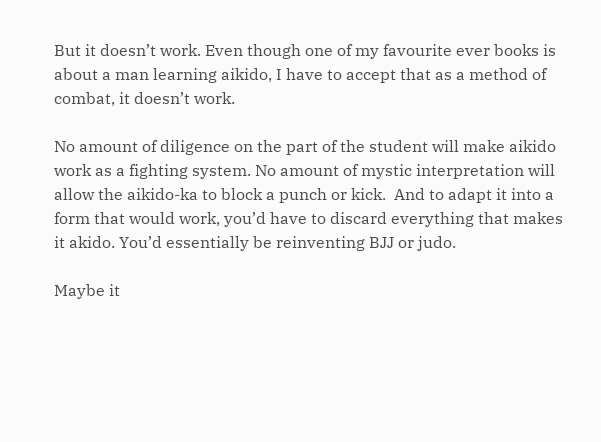But it doesn’t work. Even though one of my favourite ever books is about a man learning aikido, I have to accept that as a method of combat, it doesn’t work.

No amount of diligence on the part of the student will make aikido work as a fighting system. No amount of mystic interpretation will allow the aikido-ka to block a punch or kick.  And to adapt it into a form that would work, you’d have to discard everything that makes it akido. You’d essentially be reinventing BJJ or judo.

Maybe it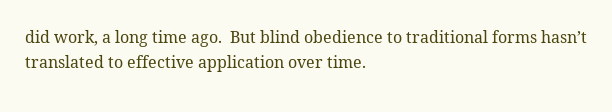did work, a long time ago.  But blind obedience to traditional forms hasn’t translated to effective application over time.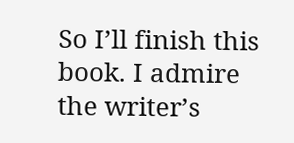So I’ll finish this book. I admire the writer’s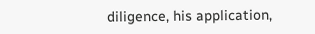diligence, his application,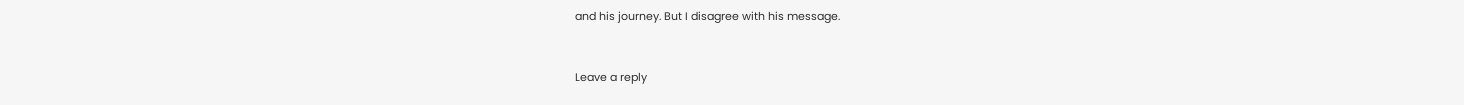and his journey. But I disagree with his message.


Leave a reply